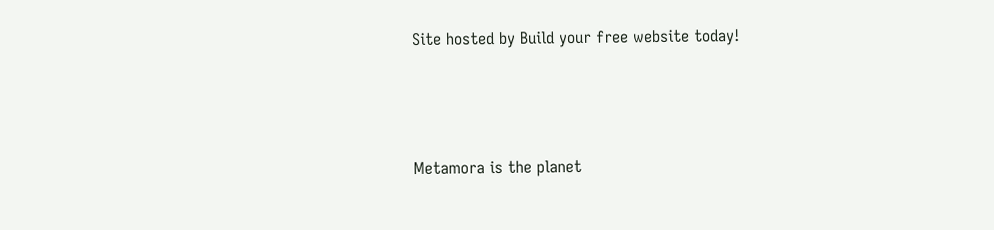Site hosted by Build your free website today!



Metamora is the planet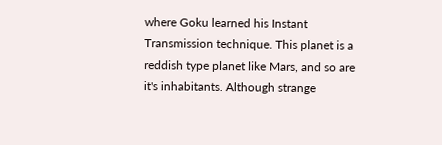where Goku learned his Instant Transmission technique. This planet is a reddish type planet like Mars, and so are it's inhabitants. Although strange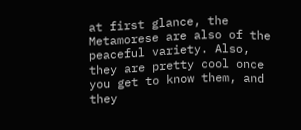at first glance, the Metamorese are also of the peaceful variety. Also, they are pretty cool once you get to know them, and they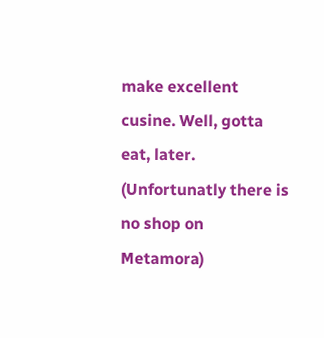make excellent cusine. Well, gotta eat, later. (Unfortunatly there is no shop on Metamora)